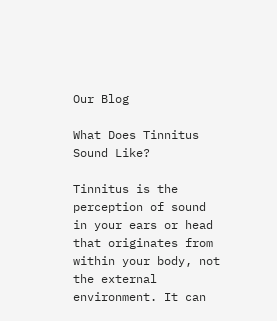Our Blog

What Does Tinnitus Sound Like?

Tinnitus is the perception of sound in your ears or head that originates from within your body, not the external environment. It can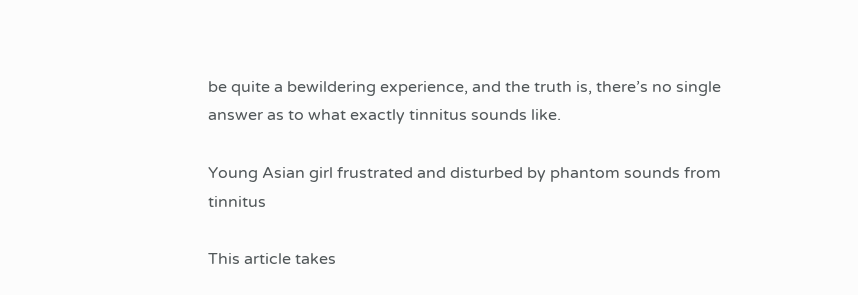be quite a bewildering experience, and the truth is, there’s no single answer as to what exactly tinnitus sounds like.

Young Asian girl frustrated and disturbed by phantom sounds from tinnitus

This article takes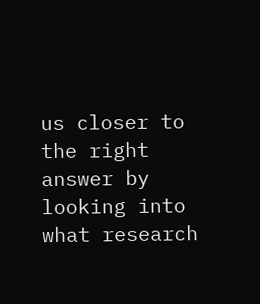us closer to the right answer by looking into what research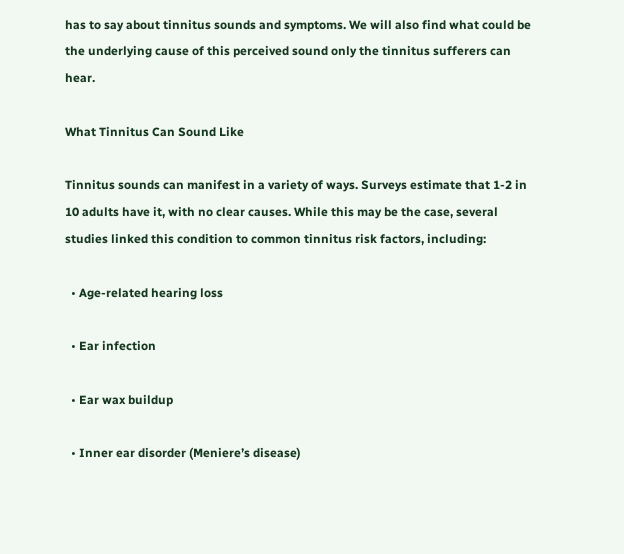has to say about tinnitus sounds and symptoms. We will also find what could be the underlying cause of this perceived sound only the tinnitus sufferers can hear.

What Tinnitus Can Sound Like

Tinnitus sounds can manifest in a variety of ways. Surveys estimate that 1-2 in 10 adults have it, with no clear causes. While this may be the case, several studies linked this condition to common tinnitus risk factors, including:

  • Age-related hearing loss

  • Ear infection

  • Ear wax buildup

  • Inner ear disorder (Meniere’s disease)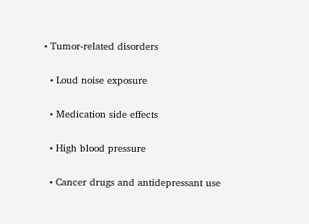• Tumor-related disorders

  • Loud noise exposure

  • Medication side effects

  • High blood pressure

  • Cancer drugs and antidepressant use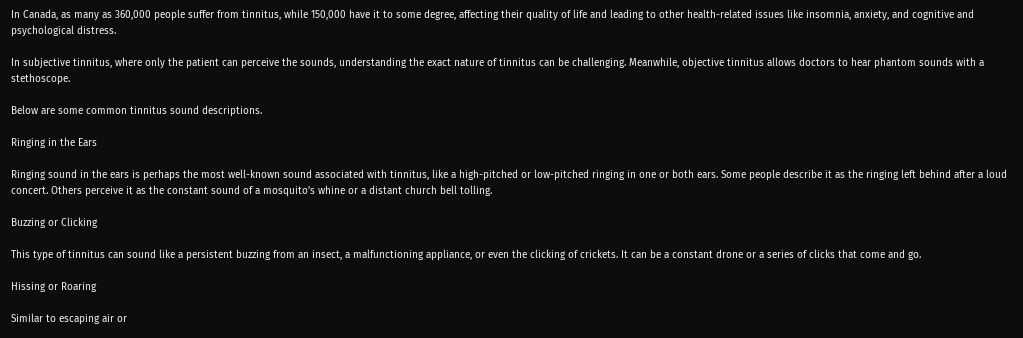In Canada, as many as 360,000 people suffer from tinnitus, while 150,000 have it to some degree, affecting their quality of life and leading to other health-related issues like insomnia, anxiety, and cognitive and psychological distress.

In subjective tinnitus, where only the patient can perceive the sounds, understanding the exact nature of tinnitus can be challenging. Meanwhile, objective tinnitus allows doctors to hear phantom sounds with a stethoscope.

Below are some common tinnitus sound descriptions.

Ringing in the Ears

Ringing sound in the ears is perhaps the most well-known sound associated with tinnitus, like a high-pitched or low-pitched ringing in one or both ears. Some people describe it as the ringing left behind after a loud concert. Others perceive it as the constant sound of a mosquito’s whine or a distant church bell tolling.

Buzzing or Clicking

This type of tinnitus can sound like a persistent buzzing from an insect, a malfunctioning appliance, or even the clicking of crickets. It can be a constant drone or a series of clicks that come and go.

Hissing or Roaring

Similar to escaping air or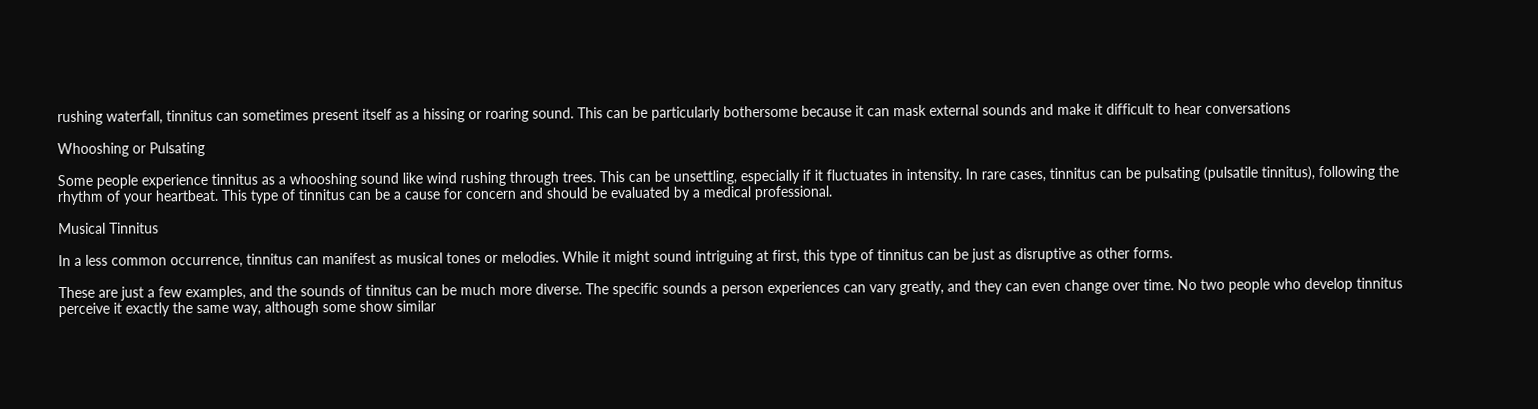rushing waterfall, tinnitus can sometimes present itself as a hissing or roaring sound. This can be particularly bothersome because it can mask external sounds and make it difficult to hear conversations

Whooshing or Pulsating

Some people experience tinnitus as a whooshing sound like wind rushing through trees. This can be unsettling, especially if it fluctuates in intensity. In rare cases, tinnitus can be pulsating (pulsatile tinnitus), following the rhythm of your heartbeat. This type of tinnitus can be a cause for concern and should be evaluated by a medical professional.

Musical Tinnitus

In a less common occurrence, tinnitus can manifest as musical tones or melodies. While it might sound intriguing at first, this type of tinnitus can be just as disruptive as other forms.

These are just a few examples, and the sounds of tinnitus can be much more diverse. The specific sounds a person experiences can vary greatly, and they can even change over time. No two people who develop tinnitus perceive it exactly the same way, although some show similar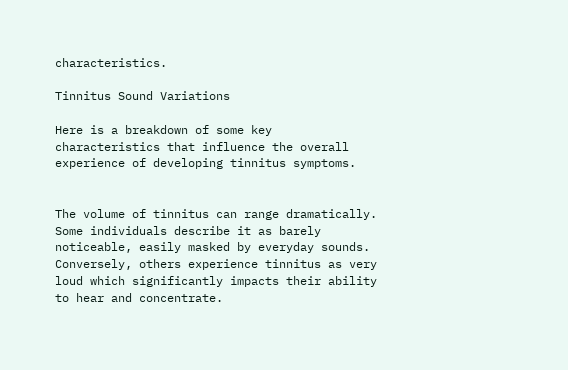characteristics.

Tinnitus Sound Variations

Here is a breakdown of some key characteristics that influence the overall experience of developing tinnitus symptoms.


The volume of tinnitus can range dramatically. Some individuals describe it as barely noticeable, easily masked by everyday sounds. Conversely, others experience tinnitus as very loud which significantly impacts their ability to hear and concentrate.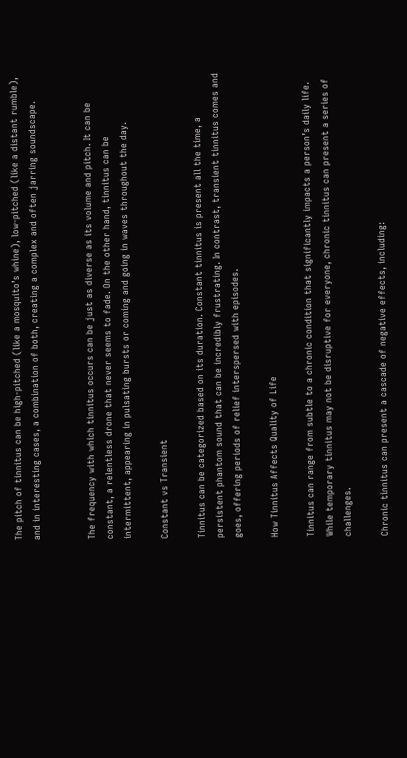The pitch of tinnitus can be high-pitched (like a mosquito’s whine), low-pitched (like a distant rumble), and in interesting cases, a combination of both, creating a complex and often jarring soundscape.


The frequency with which tinnitus occurs can be just as diverse as its volume and pitch. It can be constant, a relentless drone that never seems to fade. On the other hand, tinnitus can be intermittent, appearing in pulsating bursts or coming and going in waves throughout the day.

Constant vs Transient

Tinnitus can be categorized based on its duration. Constant tinnitus is present all the time, a persistent phantom sound that can be incredibly frustrating. In contrast, transient tinnitus comes and goes, offering periods of relief interspersed with episodes.

How Tinnitus Affects Quality of Life

Tinnitus can range from subtle to a chronic condition that significantly impacts a person’s daily life. While temporary tinnitus may not be disruptive for everyone, chronic tinnitus can present a series of challenges.

Chronic tinnitus can present a cascade of negative effects, including: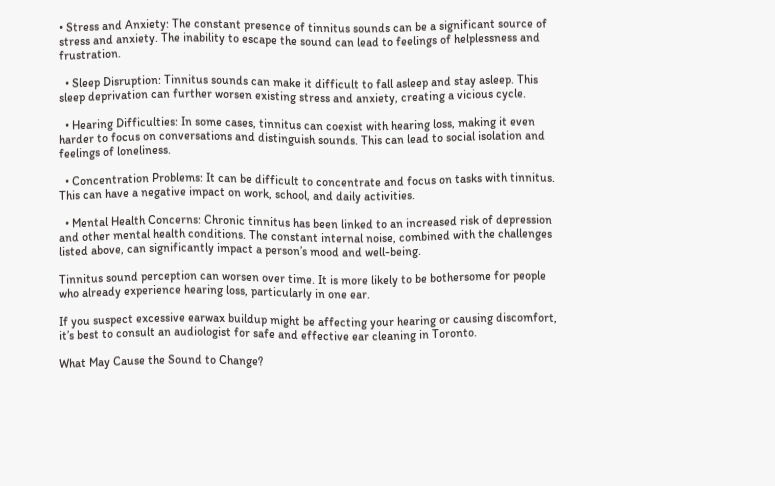• Stress and Anxiety: The constant presence of tinnitus sounds can be a significant source of stress and anxiety. The inability to escape the sound can lead to feelings of helplessness and frustration.

  • Sleep Disruption: Tinnitus sounds can make it difficult to fall asleep and stay asleep. This sleep deprivation can further worsen existing stress and anxiety, creating a vicious cycle.

  • Hearing Difficulties: In some cases, tinnitus can coexist with hearing loss, making it even harder to focus on conversations and distinguish sounds. This can lead to social isolation and feelings of loneliness.

  • Concentration Problems: It can be difficult to concentrate and focus on tasks with tinnitus. This can have a negative impact on work, school, and daily activities.

  • Mental Health Concerns: Chronic tinnitus has been linked to an increased risk of depression and other mental health conditions. The constant internal noise, combined with the challenges listed above, can significantly impact a person’s mood and well-being.

Tinnitus sound perception can worsen over time. It is more likely to be bothersome for people who already experience hearing loss, particularly in one ear.

If you suspect excessive earwax buildup might be affecting your hearing or causing discomfort, it’s best to consult an audiologist for safe and effective ear cleaning in Toronto.

What May Cause the Sound to Change?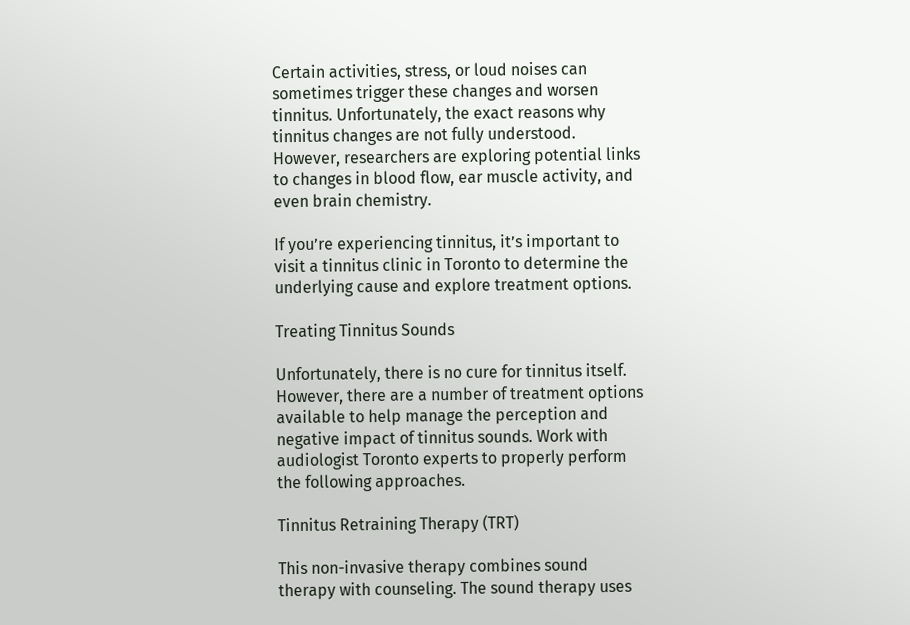Certain activities, stress, or loud noises can sometimes trigger these changes and worsen tinnitus. Unfortunately, the exact reasons why tinnitus changes are not fully understood. However, researchers are exploring potential links to changes in blood flow, ear muscle activity, and even brain chemistry.

If you’re experiencing tinnitus, it’s important to visit a tinnitus clinic in Toronto to determine the underlying cause and explore treatment options.

Treating Tinnitus Sounds

Unfortunately, there is no cure for tinnitus itself. However, there are a number of treatment options available to help manage the perception and negative impact of tinnitus sounds. Work with audiologist Toronto experts to properly perform the following approaches.

Tinnitus Retraining Therapy (TRT)

This non-invasive therapy combines sound therapy with counseling. The sound therapy uses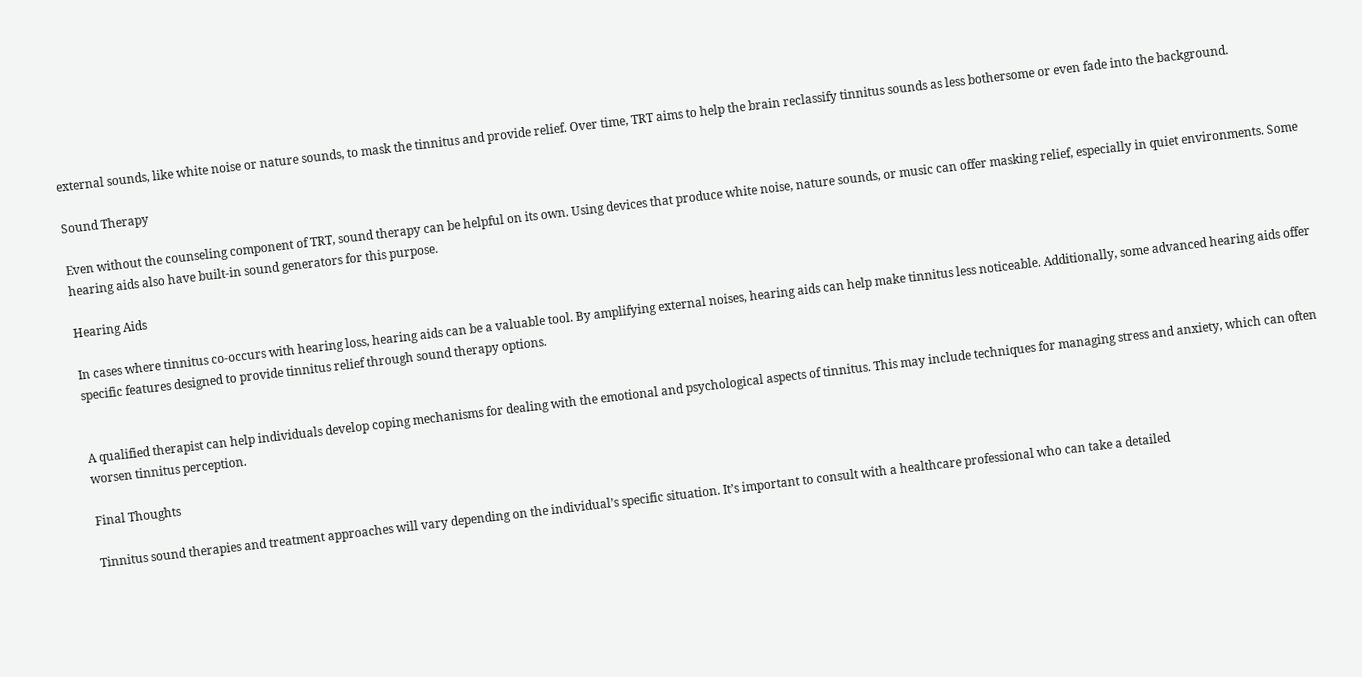external sounds, like white noise or nature sounds, to mask the tinnitus and provide relief. Over time, TRT aims to help the brain reclassify tinnitus sounds as less bothersome or even fade into the background.

Sound Therapy

Even without the counseling component of TRT, sound therapy can be helpful on its own. Using devices that produce white noise, nature sounds, or music can offer masking relief, especially in quiet environments. Some hearing aids also have built-in sound generators for this purpose.

Hearing Aids

In cases where tinnitus co-occurs with hearing loss, hearing aids can be a valuable tool. By amplifying external noises, hearing aids can help make tinnitus less noticeable. Additionally, some advanced hearing aids offer specific features designed to provide tinnitus relief through sound therapy options.


A qualified therapist can help individuals develop coping mechanisms for dealing with the emotional and psychological aspects of tinnitus. This may include techniques for managing stress and anxiety, which can often worsen tinnitus perception.

Final Thoughts

Tinnitus sound therapies and treatment approaches will vary depending on the individual’s specific situation. It’s important to consult with a healthcare professional who can take a detailed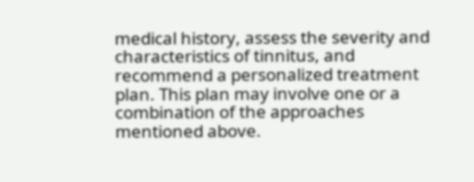medical history, assess the severity and characteristics of tinnitus, and recommend a personalized treatment plan. This plan may involve one or a combination of the approaches mentioned above.